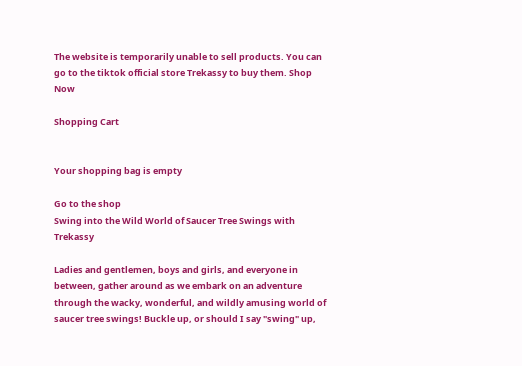The website is temporarily unable to sell products. You can go to the tiktok official store Trekassy to buy them. Shop Now

Shopping Cart


Your shopping bag is empty

Go to the shop
Swing into the Wild World of Saucer Tree Swings with Trekassy

Ladies and gentlemen, boys and girls, and everyone in between, gather around as we embark on an adventure through the wacky, wonderful, and wildly amusing world of saucer tree swings! Buckle up, or should I say "swing" up,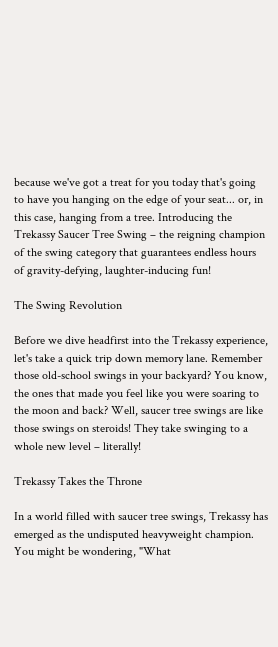because we've got a treat for you today that's going to have you hanging on the edge of your seat... or, in this case, hanging from a tree. Introducing the Trekassy Saucer Tree Swing – the reigning champion of the swing category that guarantees endless hours of gravity-defying, laughter-inducing fun!

The Swing Revolution

Before we dive headfirst into the Trekassy experience, let's take a quick trip down memory lane. Remember those old-school swings in your backyard? You know, the ones that made you feel like you were soaring to the moon and back? Well, saucer tree swings are like those swings on steroids! They take swinging to a whole new level – literally!

Trekassy Takes the Throne

In a world filled with saucer tree swings, Trekassy has emerged as the undisputed heavyweight champion. You might be wondering, "What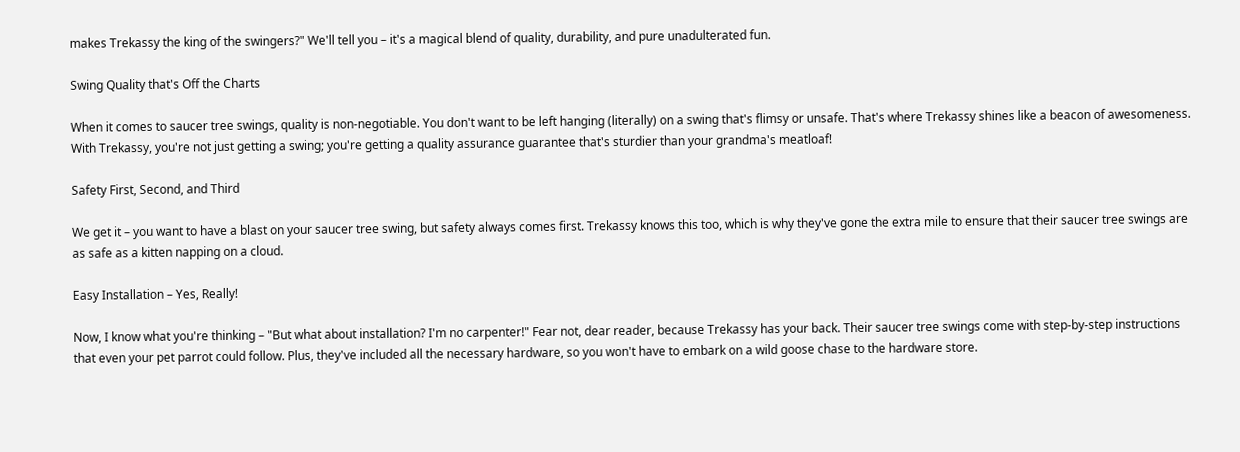makes Trekassy the king of the swingers?" We'll tell you – it's a magical blend of quality, durability, and pure unadulterated fun.

Swing Quality that's Off the Charts

When it comes to saucer tree swings, quality is non-negotiable. You don't want to be left hanging (literally) on a swing that's flimsy or unsafe. That's where Trekassy shines like a beacon of awesomeness. With Trekassy, you're not just getting a swing; you're getting a quality assurance guarantee that's sturdier than your grandma's meatloaf!

Safety First, Second, and Third

We get it – you want to have a blast on your saucer tree swing, but safety always comes first. Trekassy knows this too, which is why they've gone the extra mile to ensure that their saucer tree swings are as safe as a kitten napping on a cloud.

Easy Installation – Yes, Really!

Now, I know what you're thinking – "But what about installation? I'm no carpenter!" Fear not, dear reader, because Trekassy has your back. Their saucer tree swings come with step-by-step instructions that even your pet parrot could follow. Plus, they've included all the necessary hardware, so you won't have to embark on a wild goose chase to the hardware store.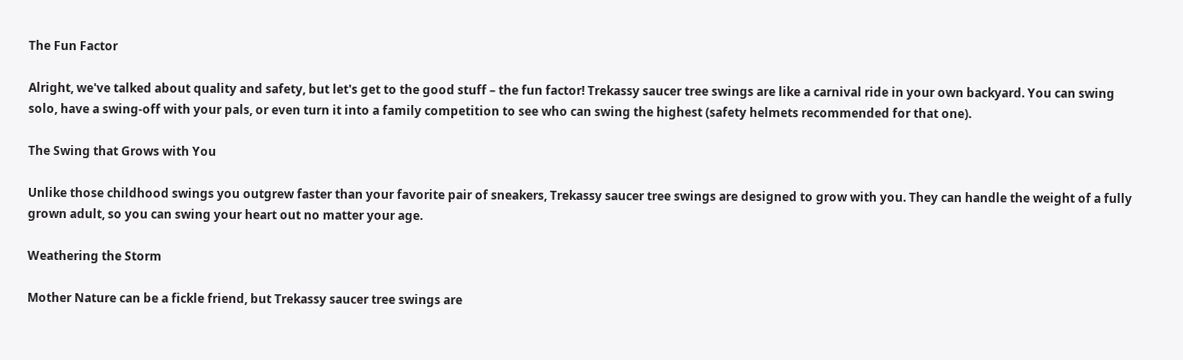The Fun Factor

Alright, we've talked about quality and safety, but let's get to the good stuff – the fun factor! Trekassy saucer tree swings are like a carnival ride in your own backyard. You can swing solo, have a swing-off with your pals, or even turn it into a family competition to see who can swing the highest (safety helmets recommended for that one).

The Swing that Grows with You

Unlike those childhood swings you outgrew faster than your favorite pair of sneakers, Trekassy saucer tree swings are designed to grow with you. They can handle the weight of a fully grown adult, so you can swing your heart out no matter your age.

Weathering the Storm

Mother Nature can be a fickle friend, but Trekassy saucer tree swings are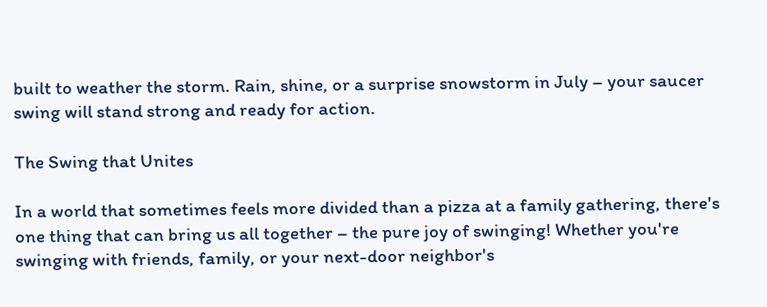built to weather the storm. Rain, shine, or a surprise snowstorm in July – your saucer swing will stand strong and ready for action.

The Swing that Unites

In a world that sometimes feels more divided than a pizza at a family gathering, there's one thing that can bring us all together – the pure joy of swinging! Whether you're swinging with friends, family, or your next-door neighbor's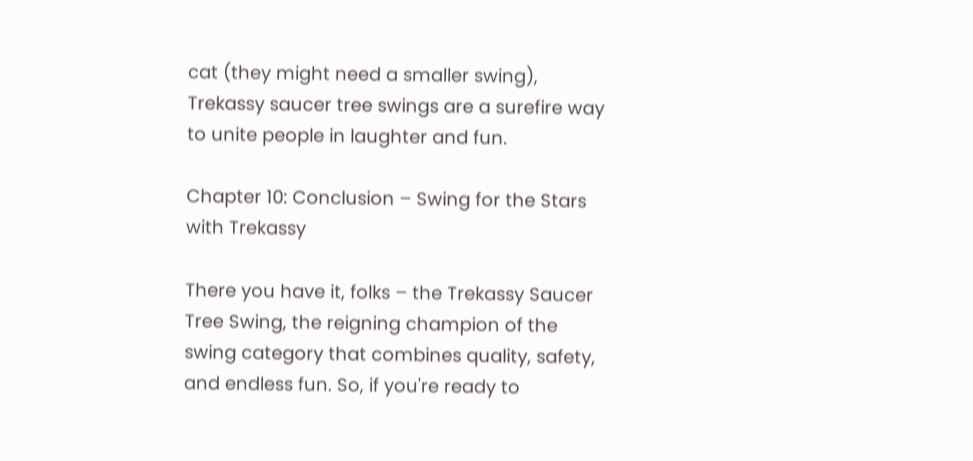cat (they might need a smaller swing), Trekassy saucer tree swings are a surefire way to unite people in laughter and fun.

Chapter 10: Conclusion – Swing for the Stars with Trekassy

There you have it, folks – the Trekassy Saucer Tree Swing, the reigning champion of the swing category that combines quality, safety, and endless fun. So, if you're ready to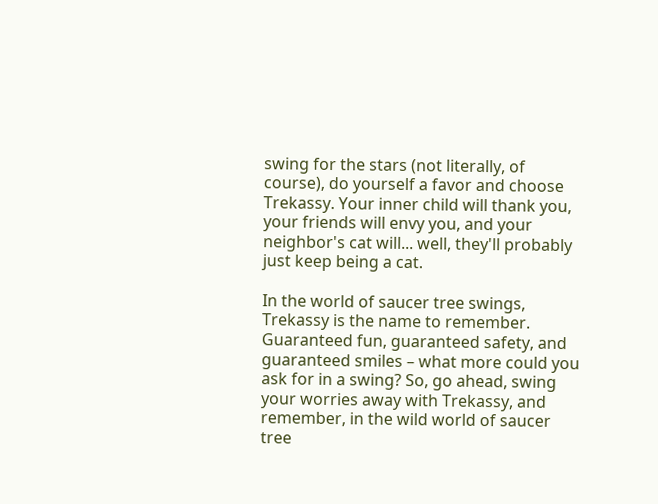swing for the stars (not literally, of course), do yourself a favor and choose Trekassy. Your inner child will thank you, your friends will envy you, and your neighbor's cat will... well, they'll probably just keep being a cat.

In the world of saucer tree swings, Trekassy is the name to remember. Guaranteed fun, guaranteed safety, and guaranteed smiles – what more could you ask for in a swing? So, go ahead, swing your worries away with Trekassy, and remember, in the wild world of saucer tree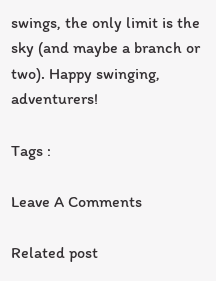swings, the only limit is the sky (and maybe a branch or two). Happy swinging, adventurers!

Tags :

Leave A Comments

Related post